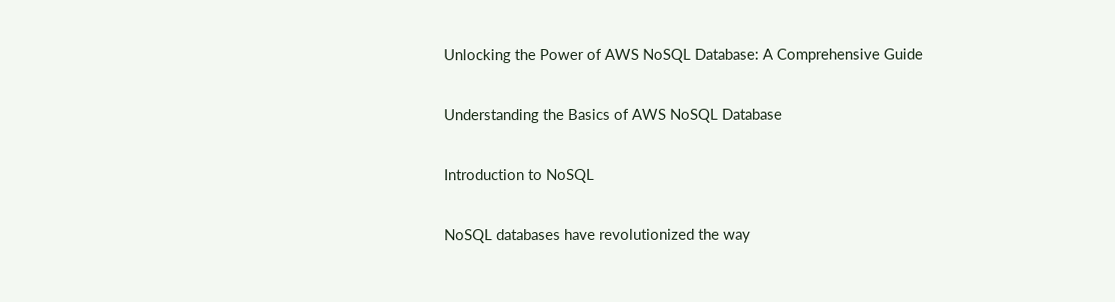Unlocking the Power of AWS NoSQL Database: A Comprehensive Guide

Understanding the Basics of AWS NoSQL Database

Introduction to NoSQL

NoSQL databases have revolutionized the way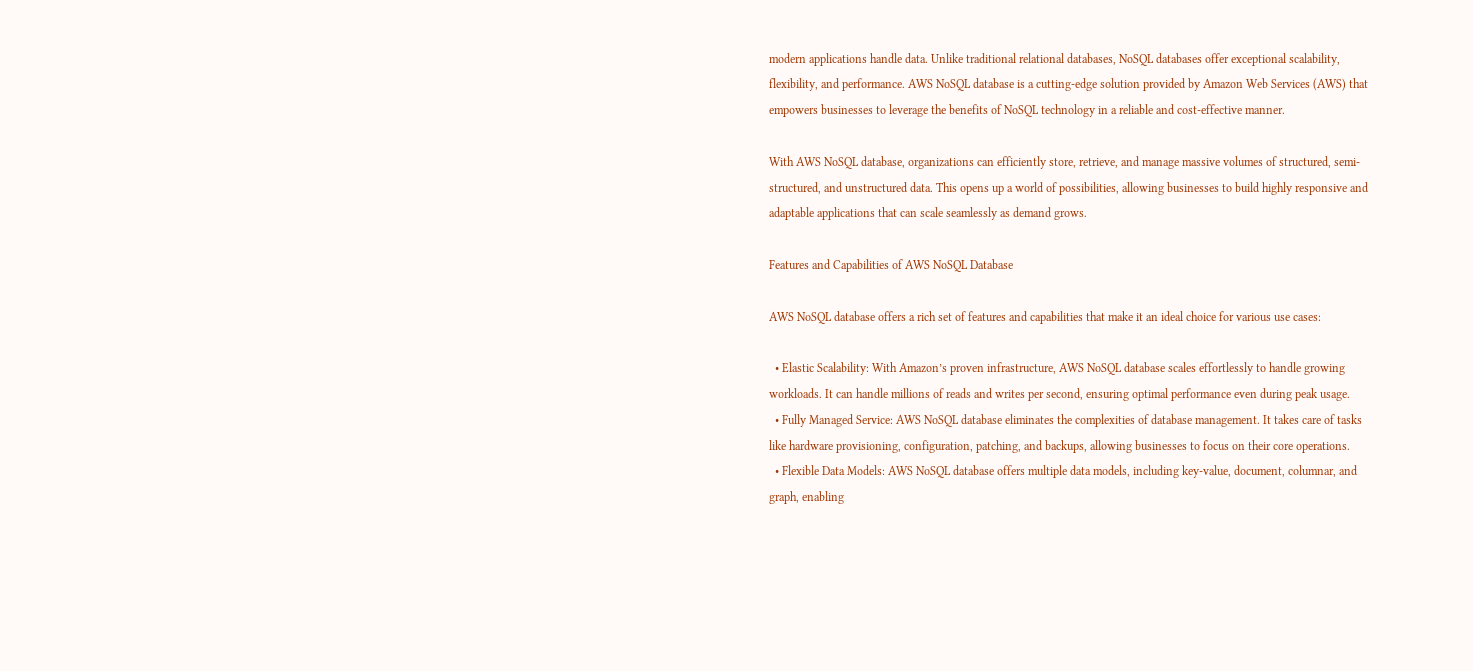modern applications handle data. Unlike traditional relational databases, NoSQL databases offer exceptional scalability, flexibility, and performance. AWS NoSQL database is a cutting-edge solution provided by Amazon Web Services (AWS) that empowers businesses to leverage the benefits of NoSQL technology in a reliable and cost-effective manner.

With AWS NoSQL database, organizations can efficiently store, retrieve, and manage massive volumes of structured, semi-structured, and unstructured data. This opens up a world of possibilities, allowing businesses to build highly responsive and adaptable applications that can scale seamlessly as demand grows.

Features and Capabilities of AWS NoSQL Database

AWS NoSQL database offers a rich set of features and capabilities that make it an ideal choice for various use cases:

  • Elastic Scalability: With Amazon’s proven infrastructure, AWS NoSQL database scales effortlessly to handle growing workloads. It can handle millions of reads and writes per second, ensuring optimal performance even during peak usage.
  • Fully Managed Service: AWS NoSQL database eliminates the complexities of database management. It takes care of tasks like hardware provisioning, configuration, patching, and backups, allowing businesses to focus on their core operations.
  • Flexible Data Models: AWS NoSQL database offers multiple data models, including key-value, document, columnar, and graph, enabling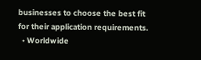businesses to choose the best fit for their application requirements.
  • Worldwide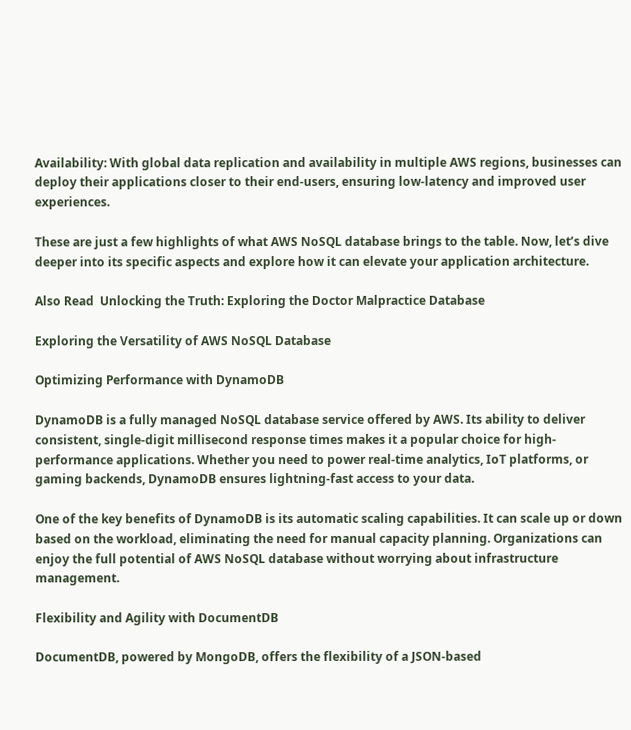Availability: With global data replication and availability in multiple AWS regions, businesses can deploy their applications closer to their end-users, ensuring low-latency and improved user experiences.

These are just a few highlights of what AWS NoSQL database brings to the table. Now, let’s dive deeper into its specific aspects and explore how it can elevate your application architecture.

Also Read  Unlocking the Truth: Exploring the Doctor Malpractice Database

Exploring the Versatility of AWS NoSQL Database

Optimizing Performance with DynamoDB

DynamoDB is a fully managed NoSQL database service offered by AWS. Its ability to deliver consistent, single-digit millisecond response times makes it a popular choice for high-performance applications. Whether you need to power real-time analytics, IoT platforms, or gaming backends, DynamoDB ensures lightning-fast access to your data.

One of the key benefits of DynamoDB is its automatic scaling capabilities. It can scale up or down based on the workload, eliminating the need for manual capacity planning. Organizations can enjoy the full potential of AWS NoSQL database without worrying about infrastructure management.

Flexibility and Agility with DocumentDB

DocumentDB, powered by MongoDB, offers the flexibility of a JSON-based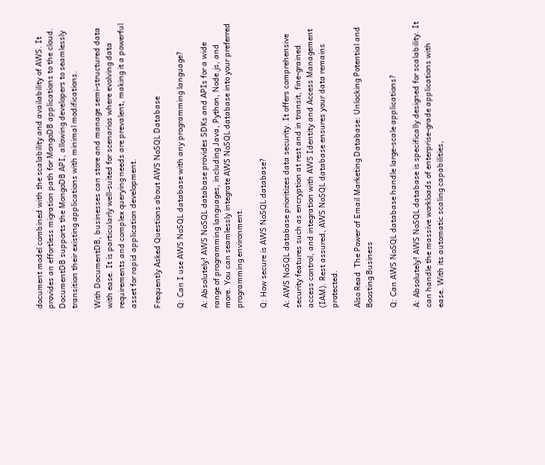document model combined with the scalability and availability of AWS. It provides an effortless migration path for MongoDB applications to the cloud. DocumentDB supports the MongoDB API, allowing developers to seamlessly transition their existing applications with minimal modifications.

With DocumentDB, businesses can store and manage semi-structured data with ease. It is particularly well-suited for scenarios where evolving data requirements and complex querying needs are prevalent, making it a powerful asset for rapid application development.

Frequently Asked Questions about AWS NoSQL Database

Q: Can I use AWS NoSQL database with any programming language?

A: Absolutely! AWS NoSQL database provides SDKs and APIs for a wide range of programming languages, including Java, Python, Node.js, and more. You can seamlessly integrate AWS NoSQL database into your preferred programming environment.

Q: How secure is AWS NoSQL database?

A: AWS NoSQL database prioritizes data security. It offers comprehensive security features such as encryption at rest and in transit, fine-grained access control, and integration with AWS Identity and Access Management (IAM). Rest assured, AWS NoSQL database ensures your data remains protected.

Also Read  The Power of Email Marketing Database: Unlocking Potential and Boosting Business

Q: Can AWS NoSQL database handle large-scale applications?

A: Absolutely! AWS NoSQL database is specifically designed for scalability. It can handle the massive workloads of enterprise-grade applications with ease. With its automatic scaling capabilities,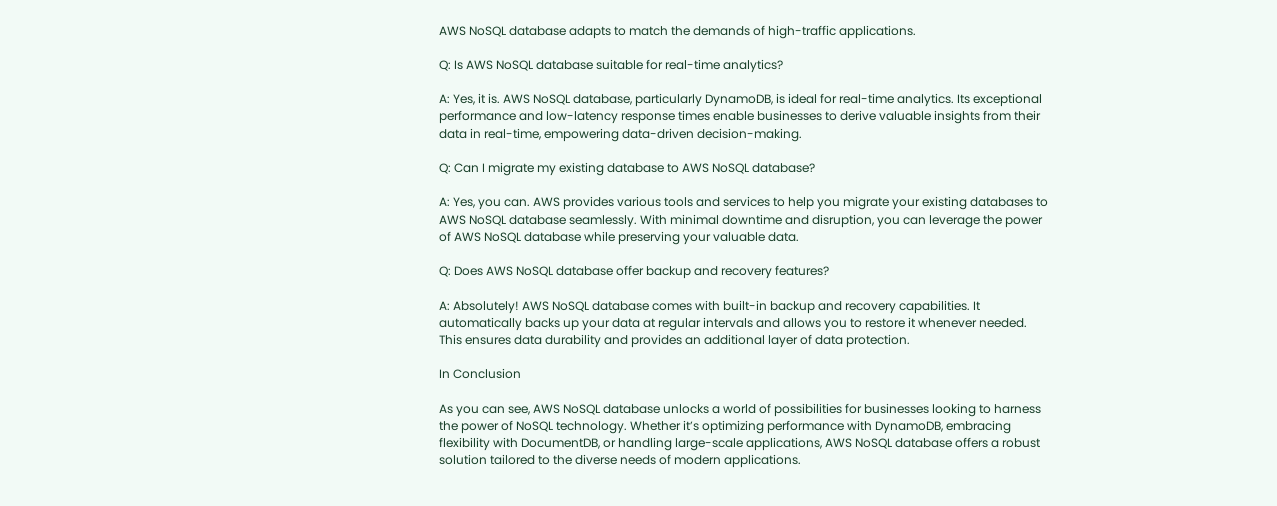AWS NoSQL database adapts to match the demands of high-traffic applications.

Q: Is AWS NoSQL database suitable for real-time analytics?

A: Yes, it is. AWS NoSQL database, particularly DynamoDB, is ideal for real-time analytics. Its exceptional performance and low-latency response times enable businesses to derive valuable insights from their data in real-time, empowering data-driven decision-making.

Q: Can I migrate my existing database to AWS NoSQL database?

A: Yes, you can. AWS provides various tools and services to help you migrate your existing databases to AWS NoSQL database seamlessly. With minimal downtime and disruption, you can leverage the power of AWS NoSQL database while preserving your valuable data.

Q: Does AWS NoSQL database offer backup and recovery features?

A: Absolutely! AWS NoSQL database comes with built-in backup and recovery capabilities. It automatically backs up your data at regular intervals and allows you to restore it whenever needed. This ensures data durability and provides an additional layer of data protection.

In Conclusion

As you can see, AWS NoSQL database unlocks a world of possibilities for businesses looking to harness the power of NoSQL technology. Whether it’s optimizing performance with DynamoDB, embracing flexibility with DocumentDB, or handling large-scale applications, AWS NoSQL database offers a robust solution tailored to the diverse needs of modern applications.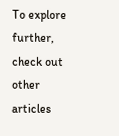To explore further, check out other articles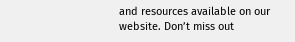and resources available on our website. Don’t miss out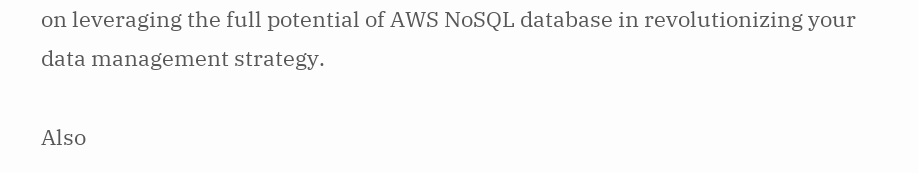on leveraging the full potential of AWS NoSQL database in revolutionizing your data management strategy.

Also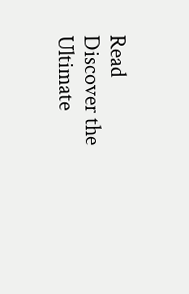Read  Discover the Ultimate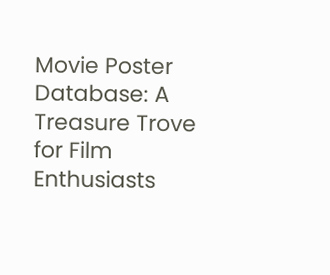Movie Poster Database: A Treasure Trove for Film Enthusiasts